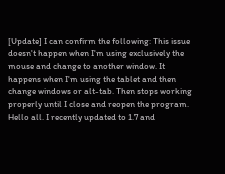[Update] I can confirm the following: This issue doesn't happen when I'm using exclusively the mouse and change to another window. It happens when I'm using the tablet and then change windows or alt-tab. Then stops working properly until I close and reopen the program. Hello all. I recently updated to 1.7 and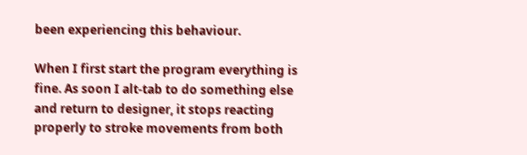been experiencing this behaviour.

When I first start the program everything is fine. As soon I alt-tab to do something else and return to designer, it stops reacting properly to stroke movements from both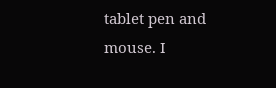tablet pen and mouse. I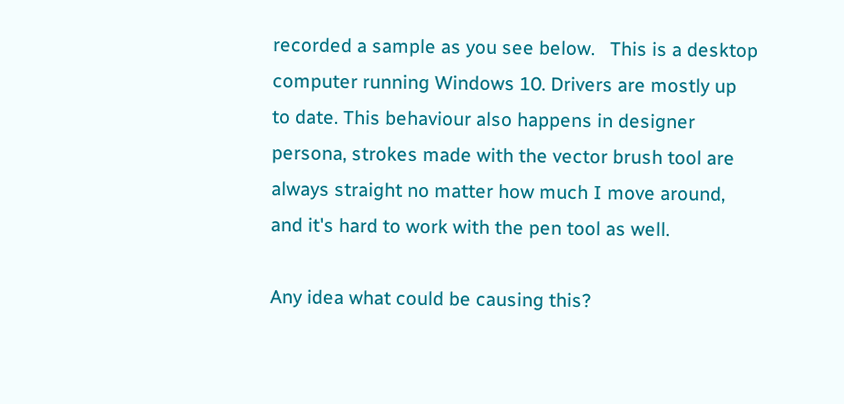recorded a sample as you see below.   This is a desktop computer running Windows 10. Drivers are mostly up to date. This behaviour also happens in designer persona, strokes made with the vector brush tool are always straight no matter how much I move around, and it's hard to work with the pen tool as well.

Any idea what could be causing this?